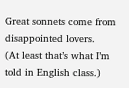Great sonnets come from disappointed lovers.
(At least that’s what I’m told in English class.)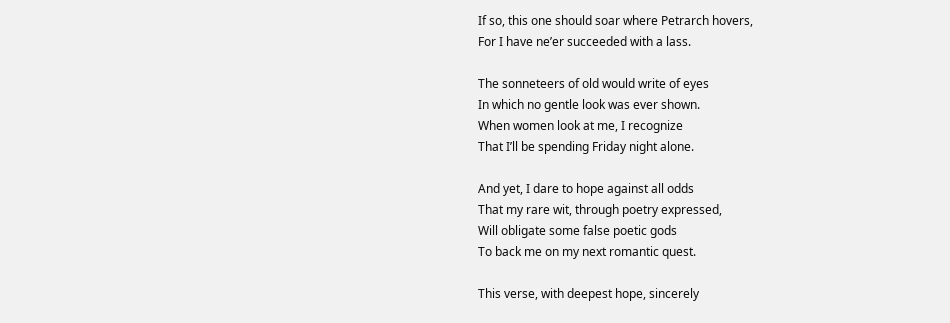If so, this one should soar where Petrarch hovers,
For I have ne’er succeeded with a lass.

The sonneteers of old would write of eyes
In which no gentle look was ever shown.
When women look at me, I recognize
That I’ll be spending Friday night alone.

And yet, I dare to hope against all odds
That my rare wit, through poetry expressed,
Will obligate some false poetic gods
To back me on my next romantic quest.

This verse, with deepest hope, sincerely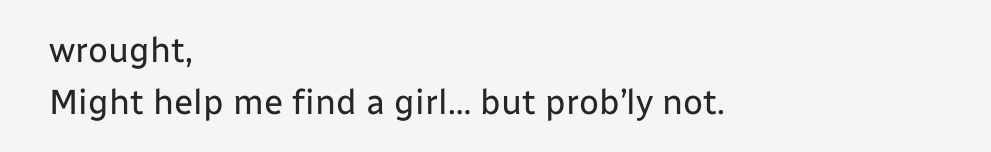wrought,
Might help me find a girl… but prob’ly not.